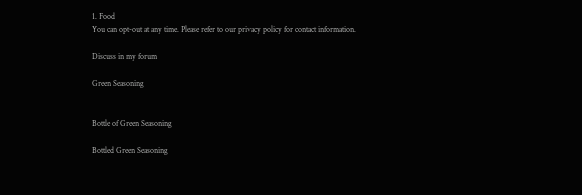1. Food
You can opt-out at any time. Please refer to our privacy policy for contact information.

Discuss in my forum

Green Seasoning


Bottle of Green Seasoning

Bottled Green Seasoning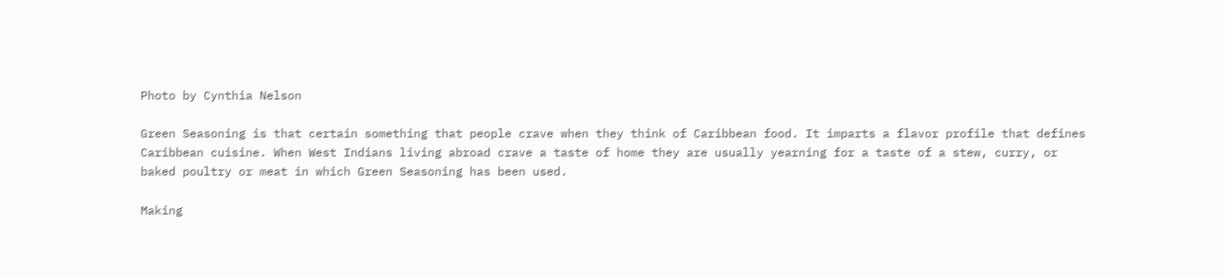Photo by Cynthia Nelson

Green Seasoning is that certain something that people crave when they think of Caribbean food. It imparts a flavor profile that defines Caribbean cuisine. When West Indians living abroad crave a taste of home they are usually yearning for a taste of a stew, curry, or baked poultry or meat in which Green Seasoning has been used.

Making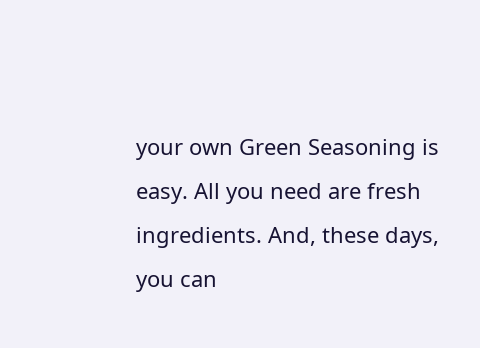your own Green Seasoning is easy. All you need are fresh ingredients. And, these days, you can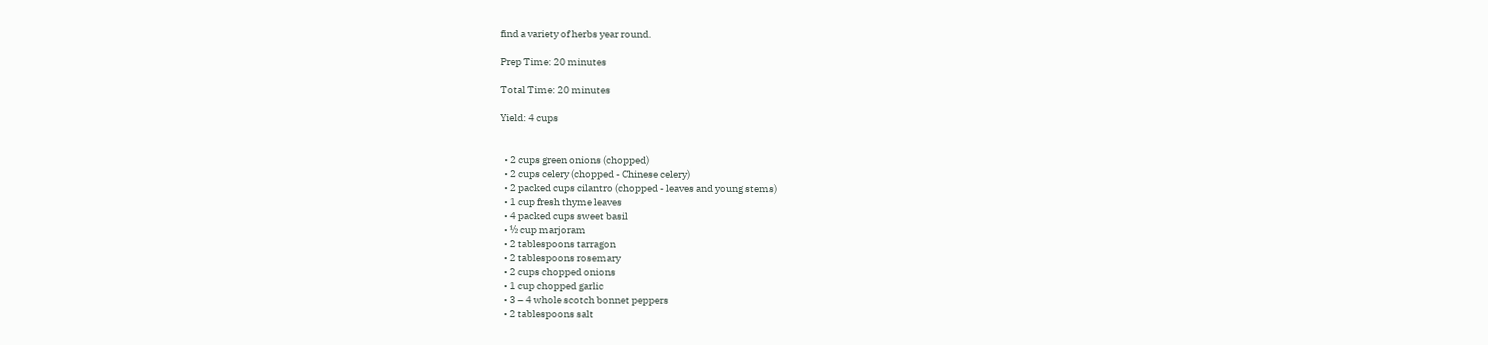find a variety of herbs year round.

Prep Time: 20 minutes

Total Time: 20 minutes

Yield: 4 cups


  • 2 cups green onions (chopped)
  • 2 cups celery (chopped - Chinese celery)
  • 2 packed cups cilantro (chopped - leaves and young stems)
  • 1 cup fresh thyme leaves
  • 4 packed cups sweet basil
  • ½ cup marjoram
  • 2 tablespoons tarragon
  • 2 tablespoons rosemary
  • 2 cups chopped onions
  • 1 cup chopped garlic
  • 3 – 4 whole scotch bonnet peppers
  • 2 tablespoons salt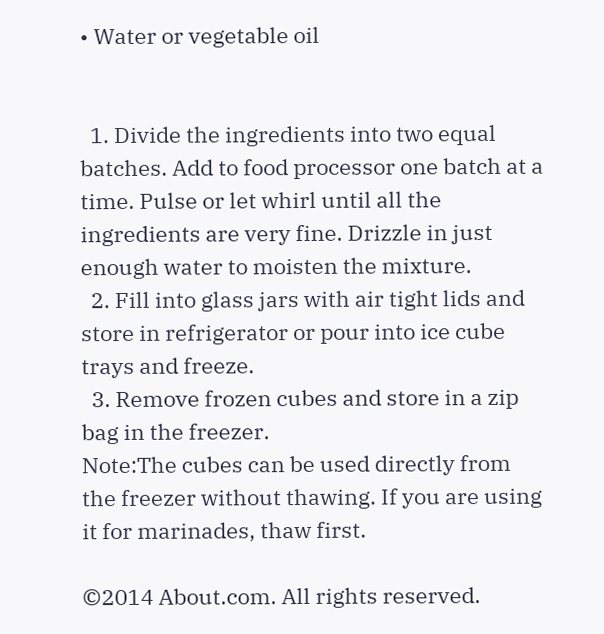• Water or vegetable oil


  1. Divide the ingredients into two equal batches. Add to food processor one batch at a time. Pulse or let whirl until all the ingredients are very fine. Drizzle in just enough water to moisten the mixture.
  2. Fill into glass jars with air tight lids and store in refrigerator or pour into ice cube trays and freeze.
  3. Remove frozen cubes and store in a zip bag in the freezer.
Note:The cubes can be used directly from the freezer without thawing. If you are using it for marinades, thaw first.

©2014 About.com. All rights reserved.